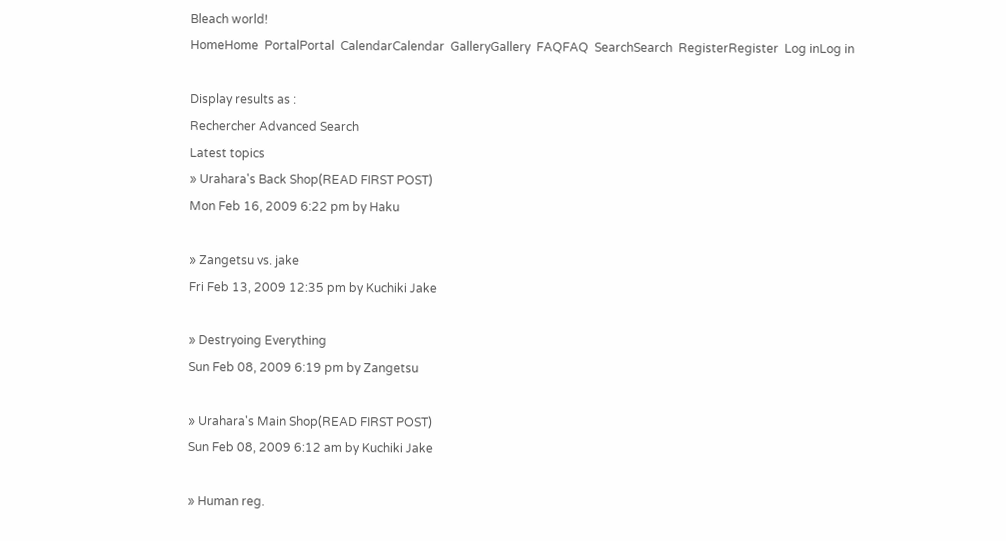Bleach world!
HomeHome  PortalPortal  CalendarCalendar  GalleryGallery  FAQFAQ  SearchSearch  RegisterRegister  Log inLog in

Display results as :
Rechercher Advanced Search
Latest topics
» Urahara's Back Shop(READ FIRST POST)
Mon Feb 16, 2009 6:22 pm by Haku

» Zangetsu vs. jake
Fri Feb 13, 2009 12:35 pm by Kuchiki Jake

» Destryoing Everything
Sun Feb 08, 2009 6:19 pm by Zangetsu

» Urahara's Main Shop(READ FIRST POST)
Sun Feb 08, 2009 6:12 am by Kuchiki Jake

» Human reg.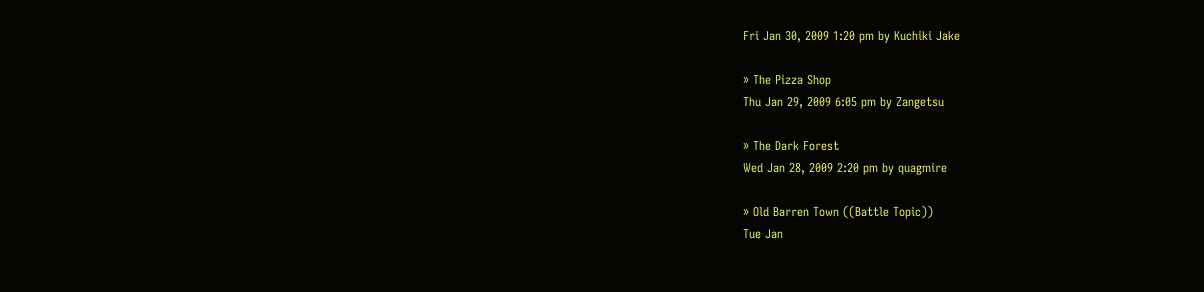Fri Jan 30, 2009 1:20 pm by Kuchiki Jake

» The Pizza Shop
Thu Jan 29, 2009 6:05 pm by Zangetsu

» The Dark Forest
Wed Jan 28, 2009 2:20 pm by quagmire

» Old Barren Town ((Battle Topic))
Tue Jan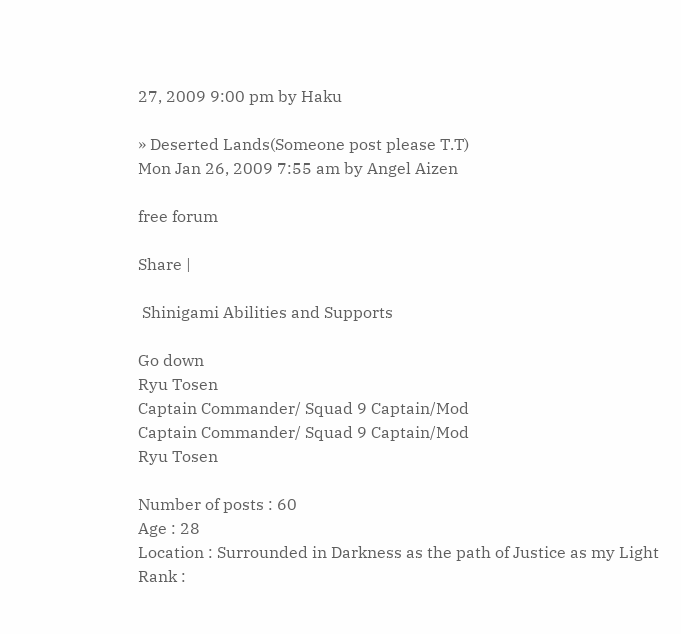27, 2009 9:00 pm by Haku

» Deserted Lands(Someone post please T.T)
Mon Jan 26, 2009 7:55 am by Angel Aizen

free forum

Share |

 Shinigami Abilities and Supports

Go down
Ryu Tosen
Captain Commander/ Squad 9 Captain/Mod
Captain Commander/ Squad 9 Captain/Mod
Ryu Tosen

Number of posts : 60
Age : 28
Location : Surrounded in Darkness as the path of Justice as my Light
Rank :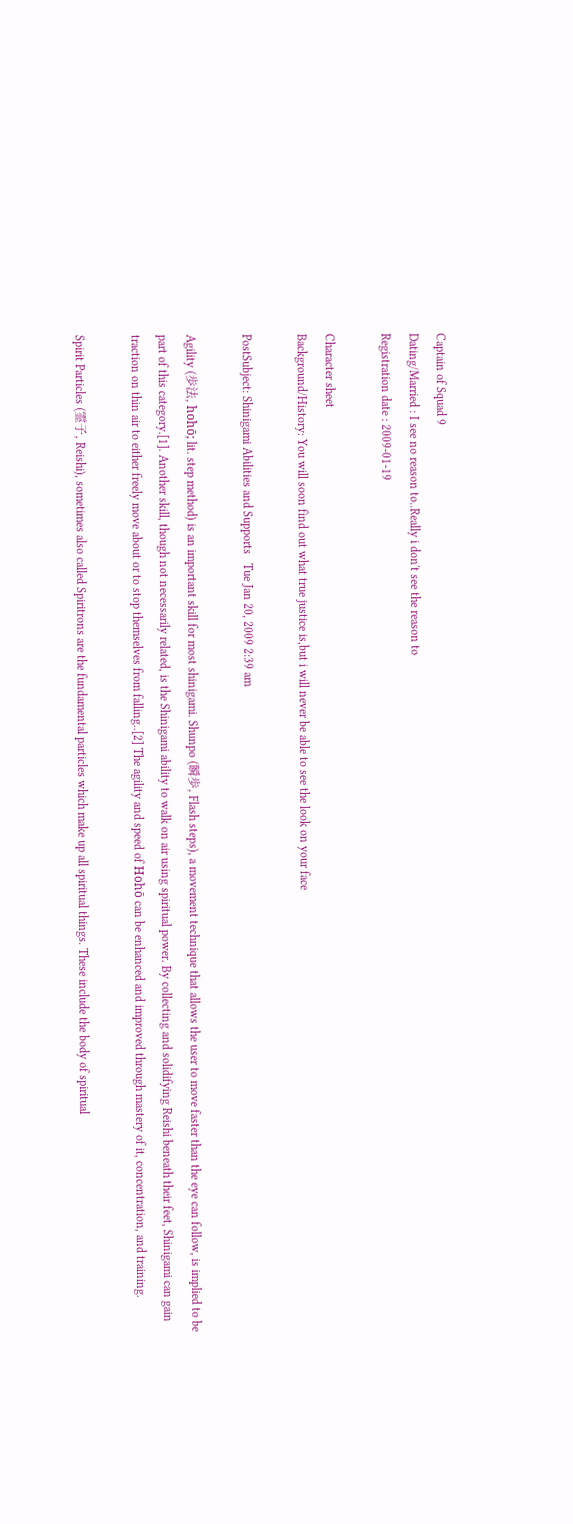Captain of Squad 9
Dating/Married : I see no reason to..Really i don't see the reason to
Registration date : 2009-01-19

Character sheet
Background/History: You will soon find out what true justice is,but i will never be able to see the look on your face

PostSubject: Shinigami Abilities and Supports   Tue Jan 20, 2009 2:39 am

Agility (歩法, hohō; lit. step method) is an important skill for most shinigami. Shunpo (瞬歩, Flash steps), a movement technique that allows the user to move faster than the eye can follow, is implied to be part of this category.[1]. Another skill, though not necessarily related, is the Shinigami ability to walk on air using spiritual power. By collecting and solidifying Reishi beneath their feet, Shinigami can gain traction on thin air to either freely move about or to stop themselves from falling..[2] The agility and speed of Hohō can be enhanced and improved through mastery of it, concentration, and training.

Spirit Particles (霊子, Reishi), sometimes also called Spiritrons are the fundamental particles which make up all spiritual things. These include the body of spiritual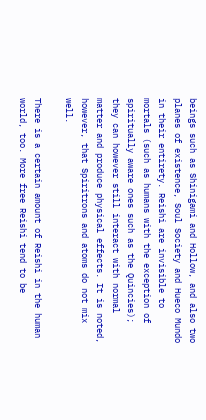beings such as Shinigami and Hollow, and also two planes of existence, Soul Society and Hueco Mundo in their entirety. Reishi are invisible to mortals (such as humans with the exception of spiritually aware ones such as the Quincies); they can however still interact with normal matter and produce physical effects. It is noted, however, that Spiritrons and atoms do not mix well.

There is a certain amount of Reishi in the human world, too. More free Reishi tend to be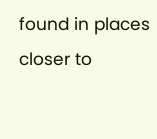found in places closer to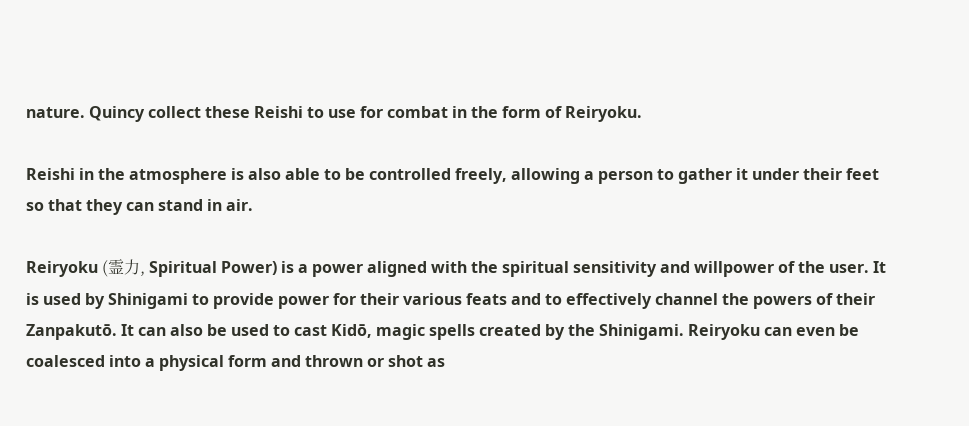nature. Quincy collect these Reishi to use for combat in the form of Reiryoku.

Reishi in the atmosphere is also able to be controlled freely, allowing a person to gather it under their feet so that they can stand in air.

Reiryoku (霊力, Spiritual Power) is a power aligned with the spiritual sensitivity and willpower of the user. It is used by Shinigami to provide power for their various feats and to effectively channel the powers of their Zanpakutō. It can also be used to cast Kidō, magic spells created by the Shinigami. Reiryoku can even be coalesced into a physical form and thrown or shot as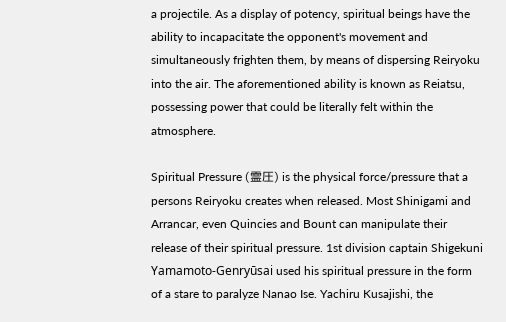a projectile. As a display of potency, spiritual beings have the ability to incapacitate the opponent's movement and simultaneously frighten them, by means of dispersing Reiryoku into the air. The aforementioned ability is known as Reiatsu, possessing power that could be literally felt within the atmosphere.

Spiritual Pressure (霊圧) is the physical force/pressure that a persons Reiryoku creates when released. Most Shinigami and Arrancar, even Quincies and Bount can manipulate their release of their spiritual pressure. 1st division captain Shigekuni Yamamoto-Genryūsai used his spiritual pressure in the form of a stare to paralyze Nanao Ise. Yachiru Kusajishi, the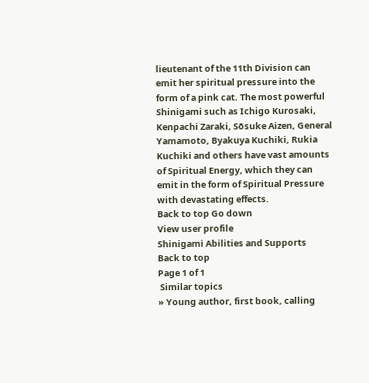lieutenant of the 11th Division can emit her spiritual pressure into the form of a pink cat. The most powerful Shinigami such as Ichigo Kurosaki, Kenpachi Zaraki, Sōsuke Aizen, General Yamamoto, Byakuya Kuchiki, Rukia Kuchiki and others have vast amounts of Spiritual Energy, which they can emit in the form of Spiritual Pressure with devastating effects.
Back to top Go down
View user profile
Shinigami Abilities and Supports
Back to top
Page 1 of 1
 Similar topics
» Young author, first book, calling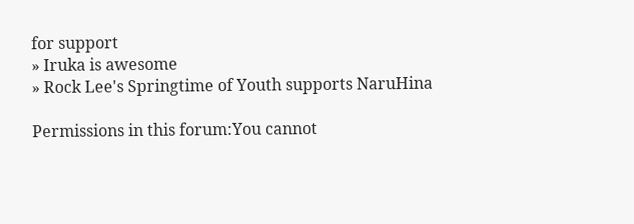for support
» Iruka is awesome
» Rock Lee's Springtime of Youth supports NaruHina

Permissions in this forum:You cannot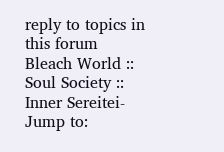reply to topics in this forum
Bleach World :: Soul Society :: Inner Sereitei-
Jump to: